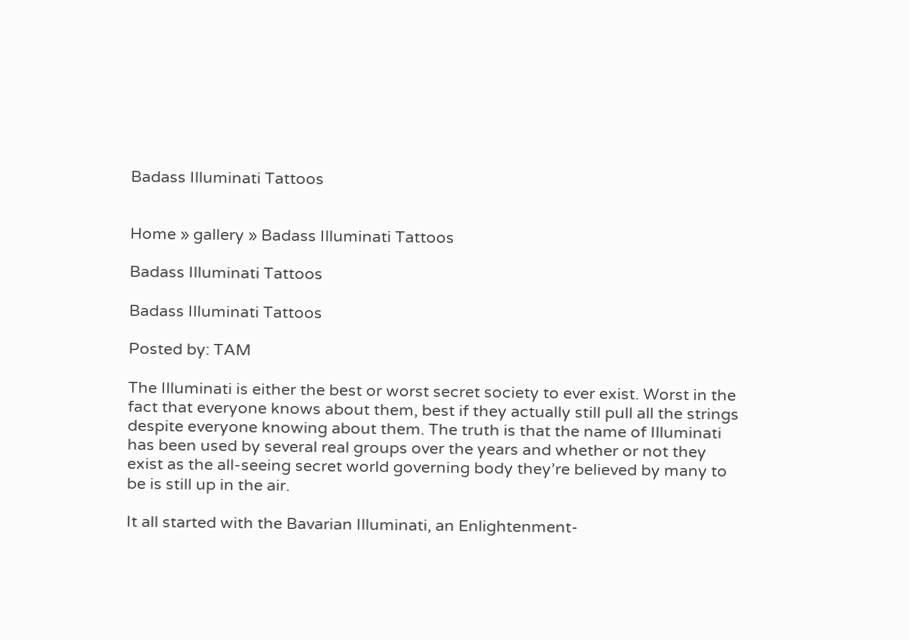Badass Illuminati Tattoos


Home » gallery » Badass Illuminati Tattoos

Badass Illuminati Tattoos

Badass Illuminati Tattoos

Posted by: TAM

The Illuminati is either the best or worst secret society to ever exist. Worst in the fact that everyone knows about them, best if they actually still pull all the strings despite everyone knowing about them. The truth is that the name of Illuminati has been used by several real groups over the years and whether or not they exist as the all-seeing secret world governing body they’re believed by many to be is still up in the air.

It all started with the Bavarian Illuminati, an Enlightenment-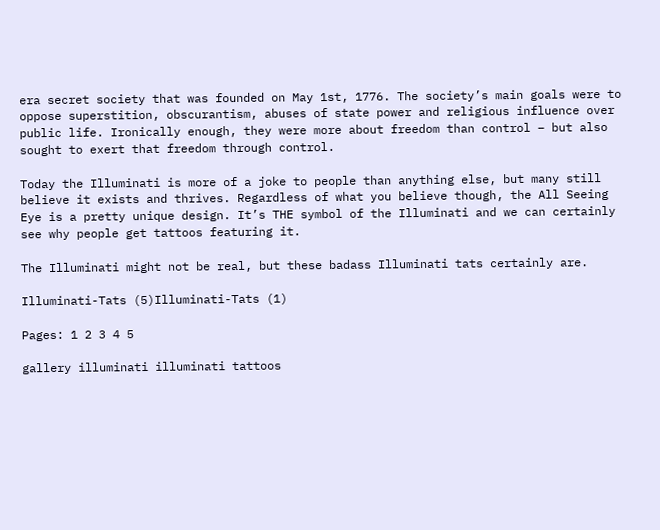era secret society that was founded on May 1st, 1776. The society’s main goals were to oppose superstition, obscurantism, abuses of state power and religious influence over public life. Ironically enough, they were more about freedom than control – but also sought to exert that freedom through control.

Today the Illuminati is more of a joke to people than anything else, but many still believe it exists and thrives. Regardless of what you believe though, the All Seeing Eye is a pretty unique design. It’s THE symbol of the Illuminati and we can certainly see why people get tattoos featuring it.

The Illuminati might not be real, but these badass Illuminati tats certainly are.

Illuminati-Tats (5)Illuminati-Tats (1)

Pages: 1 2 3 4 5

gallery illuminati illuminati tattoos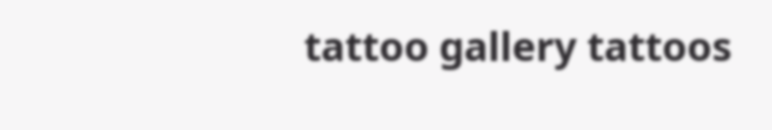tattoo gallery tattoos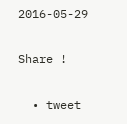2016-05-29

Share !

  • tweet